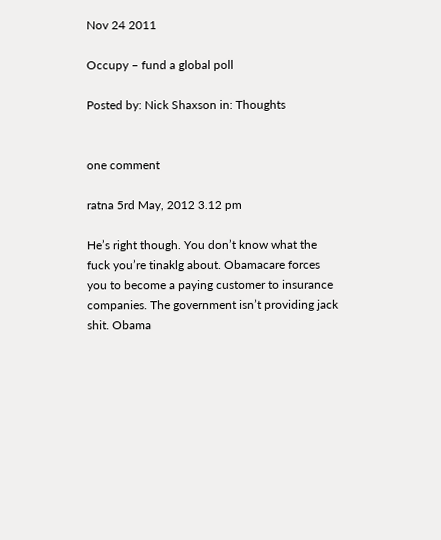Nov 24 2011

Occupy – fund a global poll

Posted by: Nick Shaxson in: Thoughts


one comment

ratna 5rd May, 2012 3.12 pm

He’s right though. You don’t know what the fuck you’re tinaklg about. Obamacare forces you to become a paying customer to insurance companies. The government isn’t providing jack shit. Obama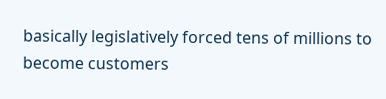basically legislatively forced tens of millions to become customers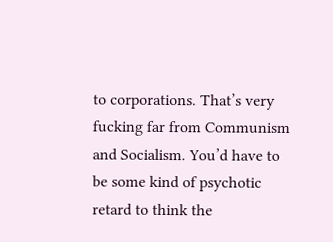to corporations. That’s very fucking far from Communism and Socialism. You’d have to be some kind of psychotic retard to think the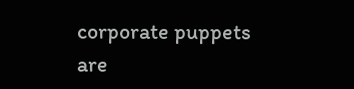corporate puppets are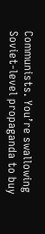Communists. You’re swallowing Soviet-level propaganda to buy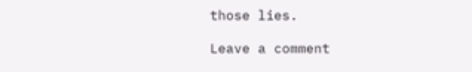those lies.

Leave a comment